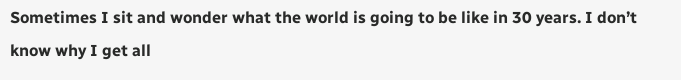Sometimes I sit and wonder what the world is going to be like in 30 years. I don’t know why I get all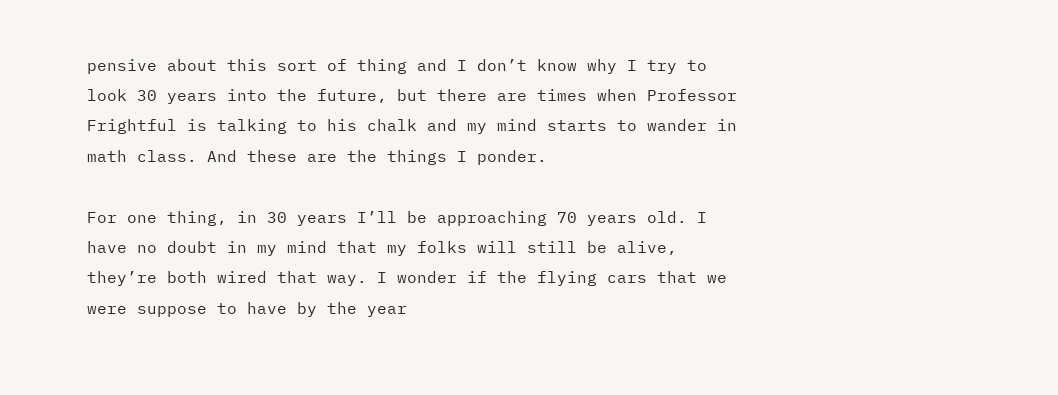pensive about this sort of thing and I don’t know why I try to look 30 years into the future, but there are times when Professor Frightful is talking to his chalk and my mind starts to wander in math class. And these are the things I ponder.

For one thing, in 30 years I’ll be approaching 70 years old. I have no doubt in my mind that my folks will still be alive, they’re both wired that way. I wonder if the flying cars that we were suppose to have by the year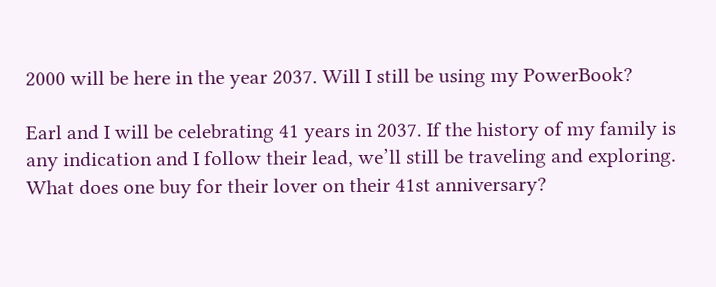2000 will be here in the year 2037. Will I still be using my PowerBook?

Earl and I will be celebrating 41 years in 2037. If the history of my family is any indication and I follow their lead, we’ll still be traveling and exploring. What does one buy for their lover on their 41st anniversary?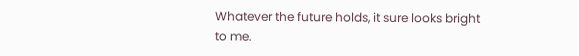Whatever the future holds, it sure looks bright to me.